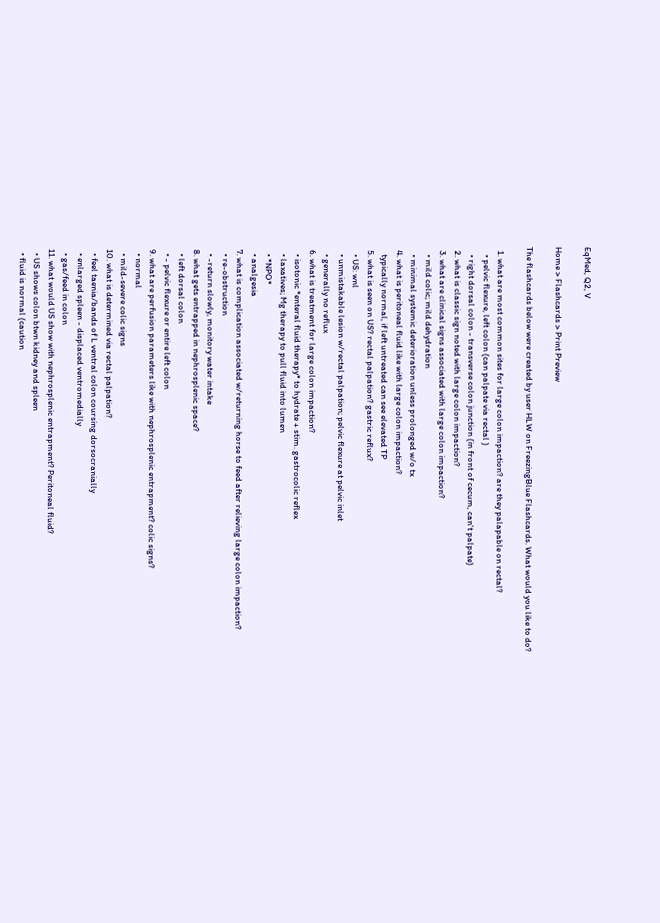EqMed, Q2, V

Home > Flashcards > Print Preview

The flashcards below were created by user HLW on FreezingBlue Flashcards. What would you like to do?

  1. what are most common sites for large colon impaction? are they palapable on rectal?
    • pelvic flexure, left colon (can palpate via rectal )
    • right dorsal colon - transverse colon junction (in front of cecum, can't palpate)
  2. what is classic sign noted with large colon impaction?
  3. what are clinical signs associated with large colon impaction?
    • mild colic; mild dehydration
    • minimal systemic deterioration unless prolonged w/o tx
  4. what is peritoneal fluid like with large colon impaction?
    typically normal, if left untreated can see elevated TP
  5. what is seen on US? rectal palpation? gastric reflux?
    • US: wnl
    • unmistakable lesion w/rectal palpation; pelvic flexure at pelvic inlet
    • generally no reflux
  6. what is treatment for large colon impaction?
    • isotonic *enteral fluid therapy* to hydrate + stim. gastrocolic reflex
    • laxatives; Mg therapy to pull fluid into lumen
    • *NPO*
    • analgesia
  7. what is complication associated w/returning horse to feed after relieving large colon impaction?
    • re-obstruction
    • -return slowly, monitory water intake
  8. what gets entrapped in nephrosplenic space?
    • left dorsal colon
    • - pelvic flexure or entire left colon
  9. what are perfusion parameters like with nephrosplenic entrapment? colic signs?
    • normal
    • mild-severe colic signs
  10. what is determined via rectal palpation?
    • feel taenia/bands of L ventral colon coursing dorsocranially
    • enlarged spleen - displaced ventromedially
    • gas/feed in colon
  11. what would US show with nephrosplenic entrapment? Peritoneal fluid?
    • US shows colon btwn kidney and spleen
    • fluid is normal (caution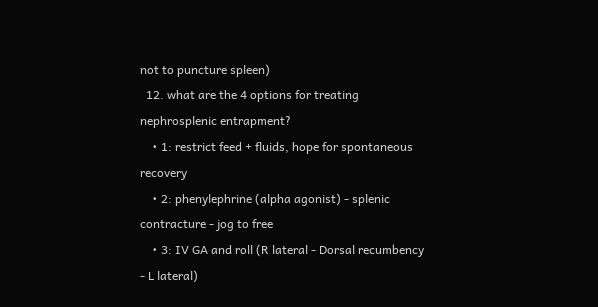not to puncture spleen)
  12. what are the 4 options for treating nephrosplenic entrapment?
    • 1: restrict feed + fluids, hope for spontaneous recovery
    • 2: phenylephrine (alpha agonist) - splenic contracture - jog to free
    • 3: IV GA and roll (R lateral - Dorsal recumbency - L lateral)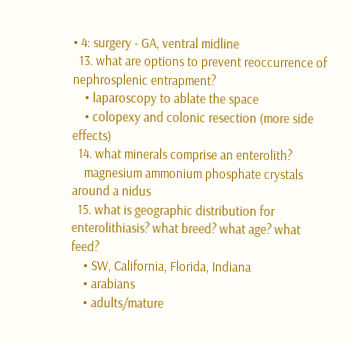• 4: surgery - GA, ventral midline
  13. what are options to prevent reoccurrence of nephrosplenic entrapment?
    • laparoscopy to ablate the space
    • colopexy and colonic resection (more side effects)
  14. what minerals comprise an enterolith?
    magnesium ammonium phosphate crystals around a nidus
  15. what is geographic distribution for enterolithiasis? what breed? what age? what feed?
    • SW, California, Florida, Indiana
    • arabians
    • adults/mature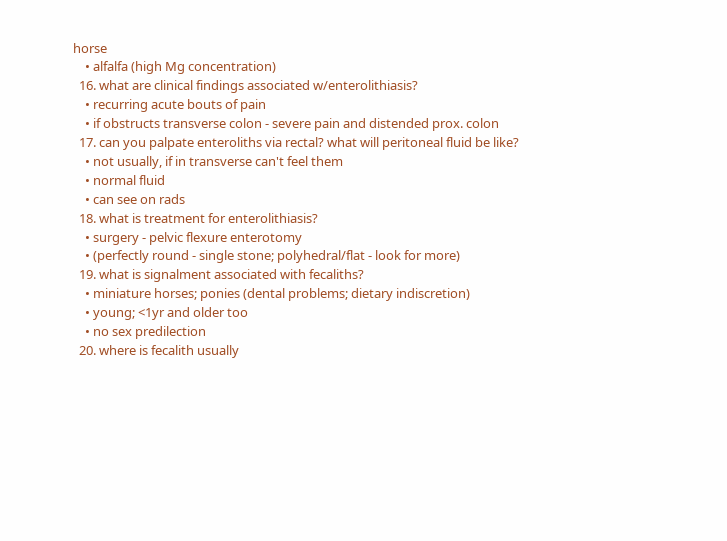horse
    • alfalfa (high Mg concentration)
  16. what are clinical findings associated w/enterolithiasis?
    • recurring acute bouts of pain
    • if obstructs transverse colon - severe pain and distended prox. colon
  17. can you palpate enteroliths via rectal? what will peritoneal fluid be like?
    • not usually, if in transverse can't feel them
    • normal fluid
    • can see on rads
  18. what is treatment for enterolithiasis?
    • surgery - pelvic flexure enterotomy
    • (perfectly round - single stone; polyhedral/flat - look for more)
  19. what is signalment associated with fecaliths?
    • miniature horses; ponies (dental problems; dietary indiscretion)
    • young; <1yr and older too
    • no sex predilection
  20. where is fecalith usually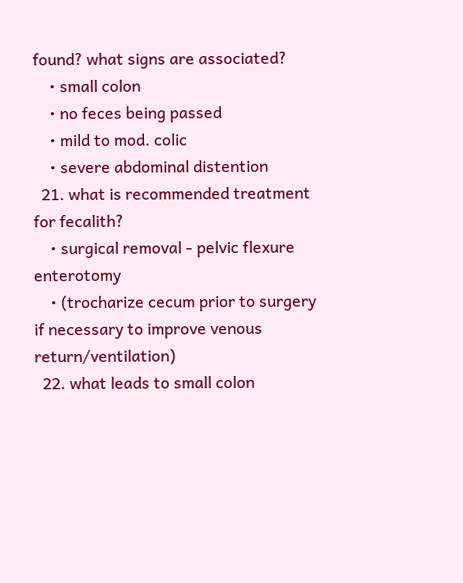found? what signs are associated?
    • small colon
    • no feces being passed
    • mild to mod. colic
    • severe abdominal distention
  21. what is recommended treatment for fecalith?
    • surgical removal - pelvic flexure enterotomy
    • (trocharize cecum prior to surgery if necessary to improve venous return/ventilation)
  22. what leads to small colon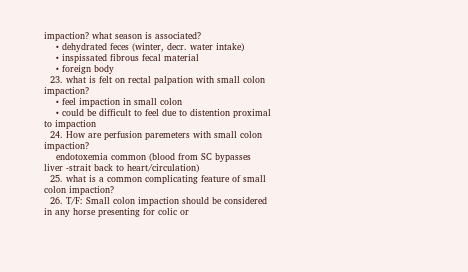impaction? what season is associated?
    • dehydrated feces (winter, decr. water intake)
    • inspissated fibrous fecal material
    • foreign body
  23. what is felt on rectal palpation with small colon impaction?
    • feel impaction in small colon
    • could be difficult to feel due to distention proximal to impaction
  24. How are perfusion paremeters with small colon impaction?
    endotoxemia common (blood from SC bypasses liver -strait back to heart/circulation)
  25. what is a common complicating feature of small colon impaction?
  26. T/F: Small colon impaction should be considered in any horse presenting for colic or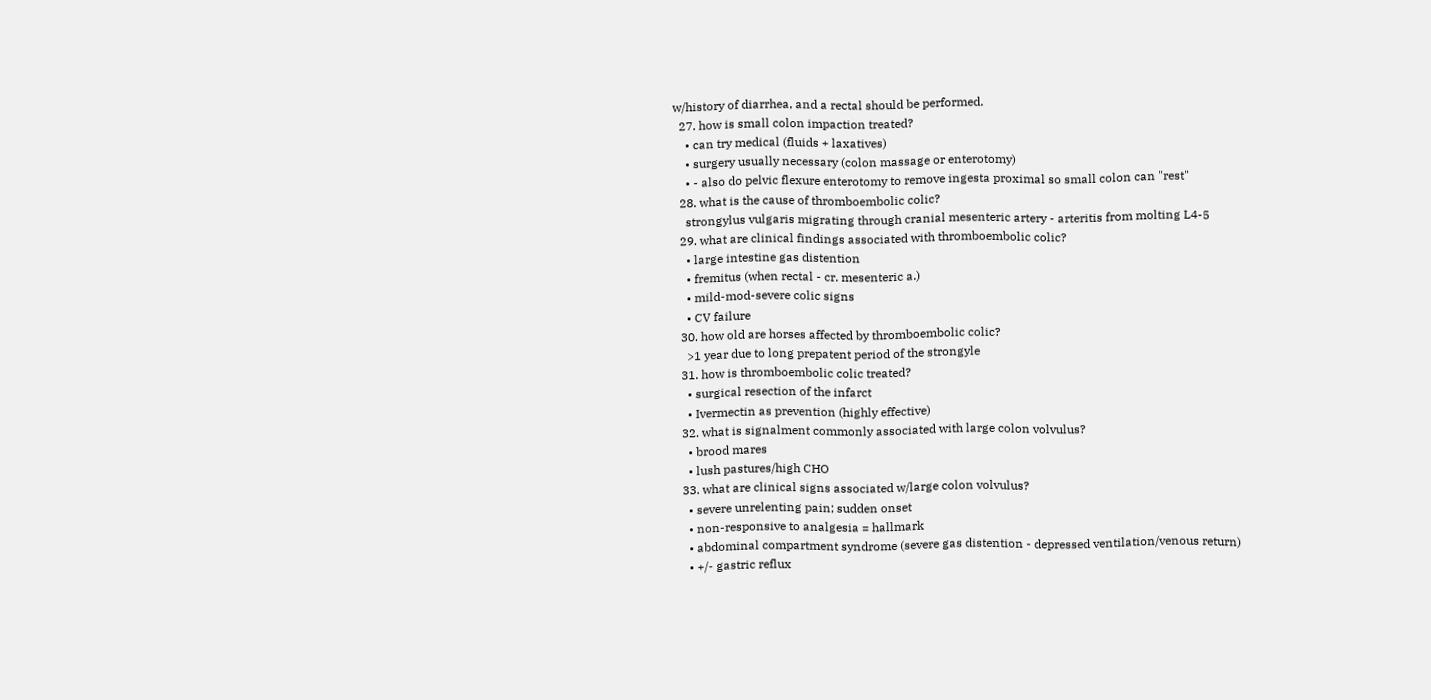w/history of diarrhea, and a rectal should be performed.
  27. how is small colon impaction treated?
    • can try medical (fluids + laxatives)
    • surgery usually necessary (colon massage or enterotomy)
    • - also do pelvic flexure enterotomy to remove ingesta proximal so small colon can "rest"
  28. what is the cause of thromboembolic colic?
    strongylus vulgaris migrating through cranial mesenteric artery - arteritis from molting L4-5
  29. what are clinical findings associated with thromboembolic colic?
    • large intestine gas distention
    • fremitus (when rectal - cr. mesenteric a.)
    • mild-mod-severe colic signs
    • CV failure
  30. how old are horses affected by thromboembolic colic?
    >1 year due to long prepatent period of the strongyle
  31. how is thromboembolic colic treated?
    • surgical resection of the infarct
    • Ivermectin as prevention (highly effective)
  32. what is signalment commonly associated with large colon volvulus?
    • brood mares
    • lush pastures/high CHO
  33. what are clinical signs associated w/large colon volvulus?
    • severe unrelenting pain; sudden onset
    • non-responsive to analgesia = hallmark
    • abdominal compartment syndrome (severe gas distention - depressed ventilation/venous return)
    • +/- gastric reflux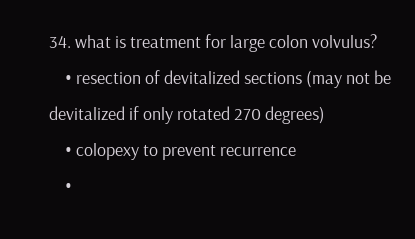34. what is treatment for large colon volvulus?
    • resection of devitalized sections (may not be devitalized if only rotated 270 degrees)
    • colopexy to prevent recurrence
    •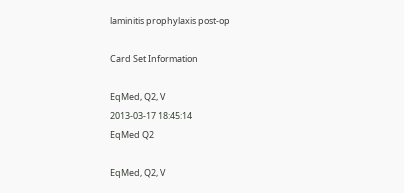laminitis prophylaxis post-op

Card Set Information

EqMed, Q2, V
2013-03-17 18:45:14
EqMed Q2

EqMed, Q2, V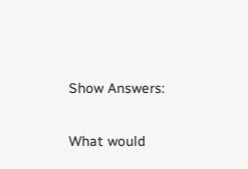Show Answers:

What would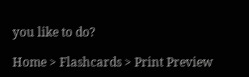you like to do?

Home > Flashcards > Print Preview